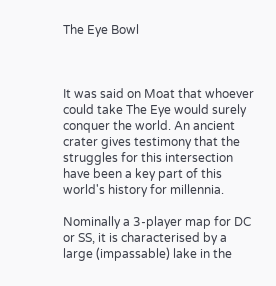The Eye Bowl



It was said on Moat that whoever could take The Eye would surely conquer the world. An ancient crater gives testimony that the struggles for this intersection have been a key part of this world's history for millennia.

Nominally a 3-player map for DC or SS, it is characterised by a large (impassable) lake in the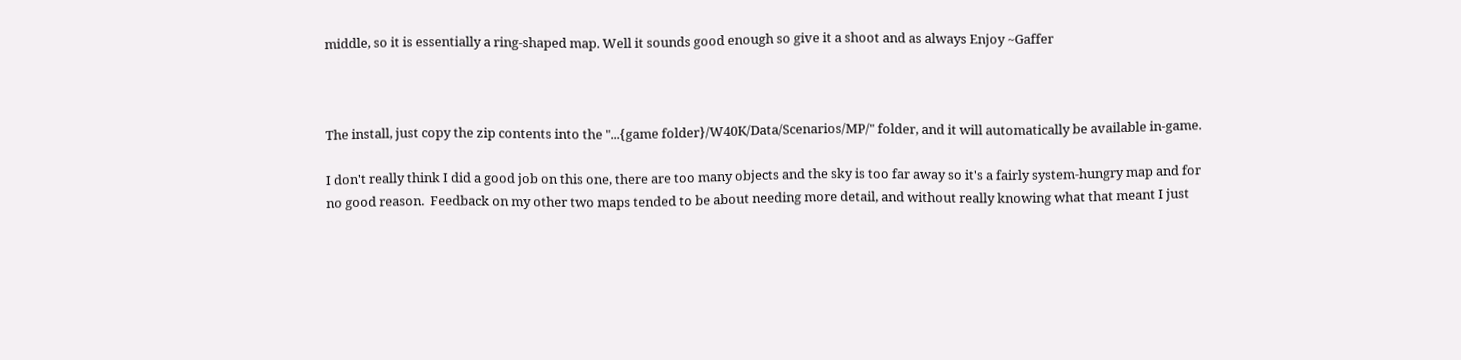middle, so it is essentially a ring-shaped map. Well it sounds good enough so give it a shoot and as always Enjoy ~Gaffer



The install, just copy the zip contents into the "...{game folder}/W40K/Data/Scenarios/MP/" folder, and it will automatically be available in-game.

I don't really think I did a good job on this one, there are too many objects and the sky is too far away so it's a fairly system-hungry map and for no good reason.  Feedback on my other two maps tended to be about needing more detail, and without really knowing what that meant I just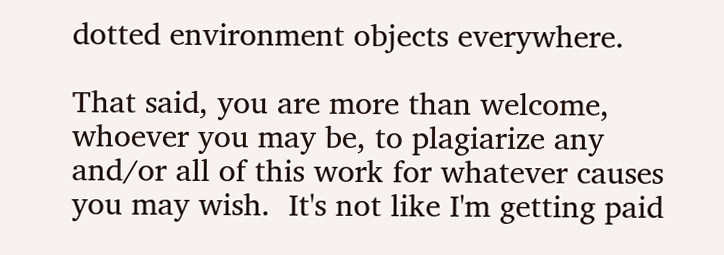dotted environment objects everywhere.

That said, you are more than welcome, whoever you may be, to plagiarize any and/or all of this work for whatever causes you may wish.  It's not like I'm getting paid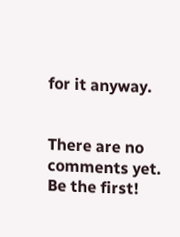for it anyway.


There are no comments yet. Be the first!